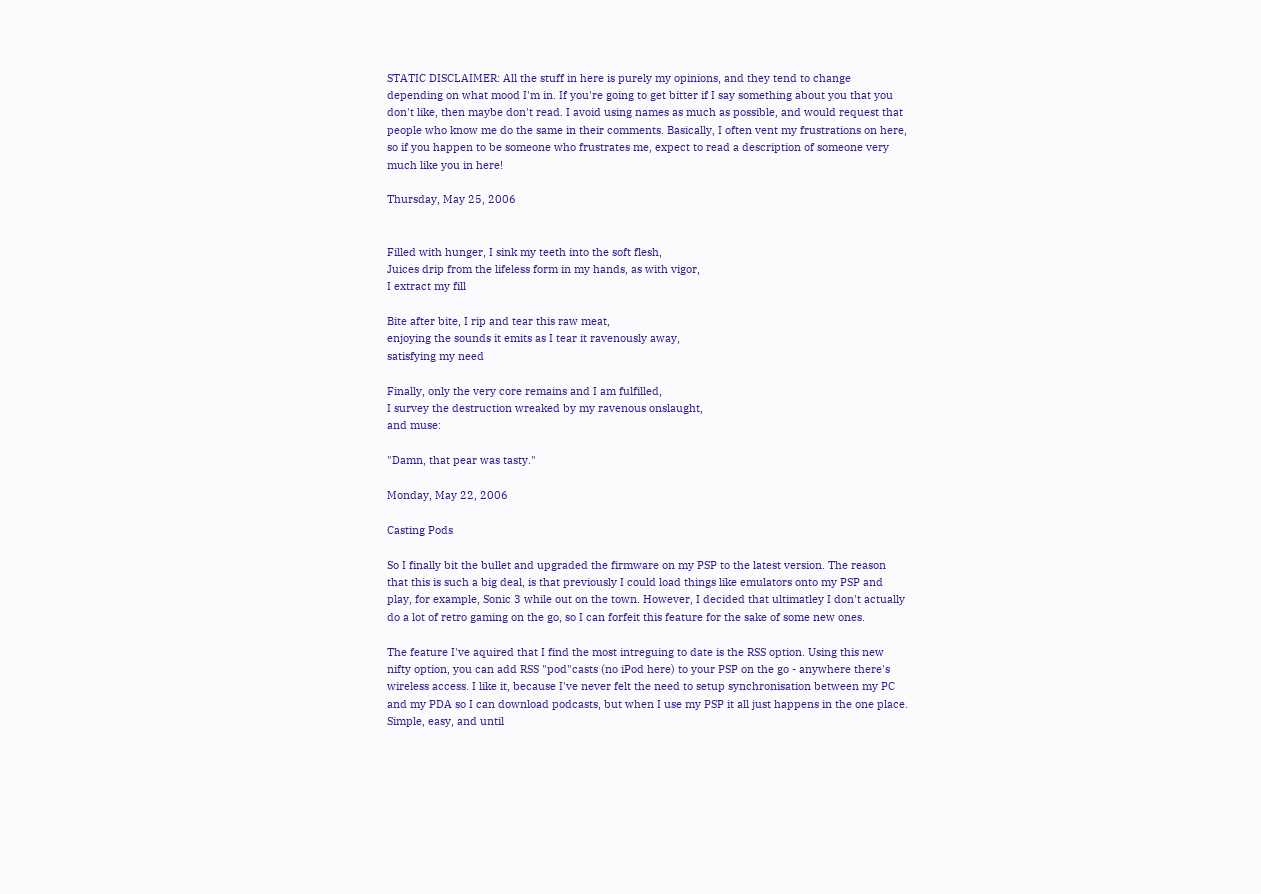STATIC DISCLAIMER: All the stuff in here is purely my opinions, and they tend to change depending on what mood I'm in. If you're going to get bitter if I say something about you that you don't like, then maybe don't read. I avoid using names as much as possible, and would request that people who know me do the same in their comments. Basically, I often vent my frustrations on here, so if you happen to be someone who frustrates me, expect to read a description of someone very much like you in here!

Thursday, May 25, 2006


Filled with hunger, I sink my teeth into the soft flesh,
Juices drip from the lifeless form in my hands, as with vigor,
I extract my fill

Bite after bite, I rip and tear this raw meat,
enjoying the sounds it emits as I tear it ravenously away,
satisfying my need

Finally, only the very core remains and I am fulfilled,
I survey the destruction wreaked by my ravenous onslaught,
and muse:

"Damn, that pear was tasty."

Monday, May 22, 2006

Casting Pods

So I finally bit the bullet and upgraded the firmware on my PSP to the latest version. The reason that this is such a big deal, is that previously I could load things like emulators onto my PSP and play, for example, Sonic 3 while out on the town. However, I decided that ultimatley I don't actually do a lot of retro gaming on the go, so I can forfeit this feature for the sake of some new ones.

The feature I've aquired that I find the most intreguing to date is the RSS option. Using this new nifty option, you can add RSS "pod"casts (no iPod here) to your PSP on the go - anywhere there's wireless access. I like it, because I've never felt the need to setup synchronisation between my PC and my PDA so I can download podcasts, but when I use my PSP it all just happens in the one place. Simple, easy, and until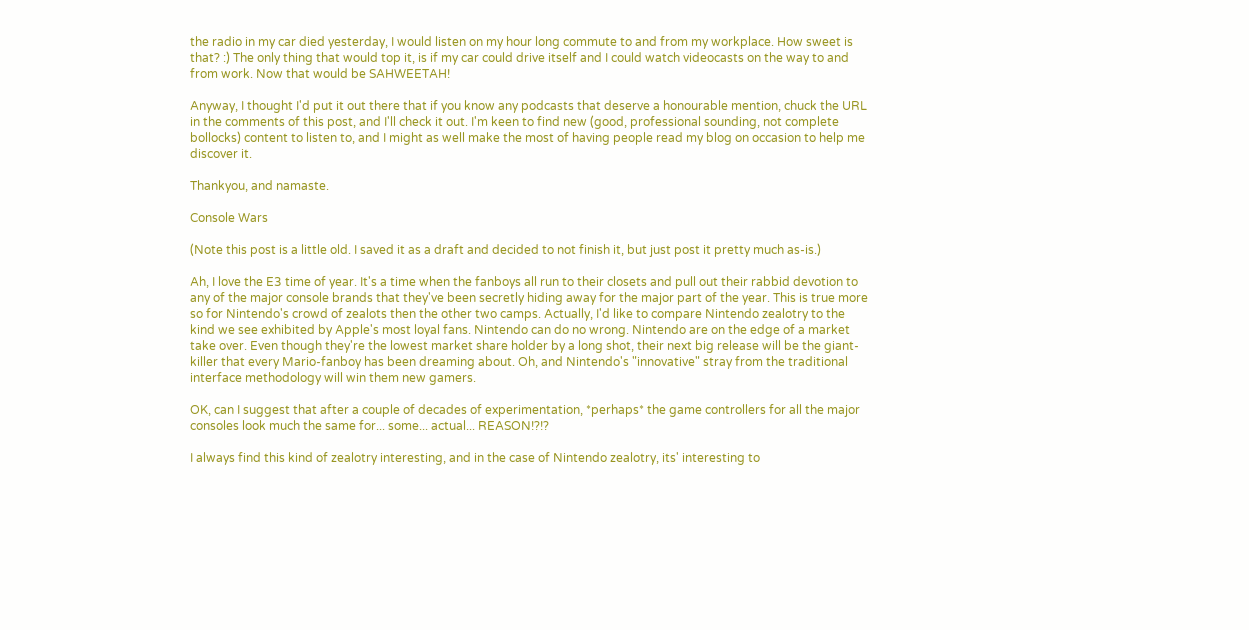the radio in my car died yesterday, I would listen on my hour long commute to and from my workplace. How sweet is that? :) The only thing that would top it, is if my car could drive itself and I could watch videocasts on the way to and from work. Now that would be SAHWEETAH!

Anyway, I thought I'd put it out there that if you know any podcasts that deserve a honourable mention, chuck the URL in the comments of this post, and I'll check it out. I'm keen to find new (good, professional sounding, not complete bollocks) content to listen to, and I might as well make the most of having people read my blog on occasion to help me discover it.

Thankyou, and namaste.

Console Wars

(Note this post is a little old. I saved it as a draft and decided to not finish it, but just post it pretty much as-is.)

Ah, I love the E3 time of year. It's a time when the fanboys all run to their closets and pull out their rabbid devotion to any of the major console brands that they've been secretly hiding away for the major part of the year. This is true more so for Nintendo's crowd of zealots then the other two camps. Actually, I'd like to compare Nintendo zealotry to the kind we see exhibited by Apple's most loyal fans. Nintendo can do no wrong. Nintendo are on the edge of a market take over. Even though they're the lowest market share holder by a long shot, their next big release will be the giant-killer that every Mario-fanboy has been dreaming about. Oh, and Nintendo's "innovative" stray from the traditional interface methodology will win them new gamers.

OK, can I suggest that after a couple of decades of experimentation, *perhaps* the game controllers for all the major consoles look much the same for... some... actual... REASON!?!?

I always find this kind of zealotry interesting, and in the case of Nintendo zealotry, its' interesting to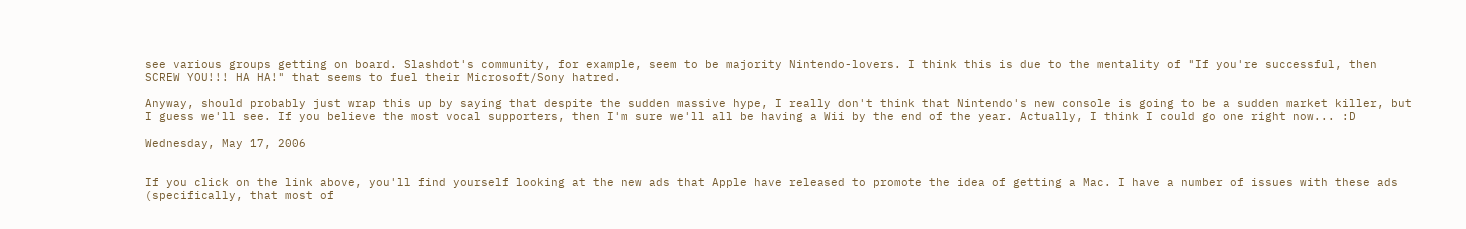see various groups getting on board. Slashdot's community, for example, seem to be majority Nintendo-lovers. I think this is due to the mentality of "If you're successful, then SCREW YOU!!! HA HA!" that seems to fuel their Microsoft/Sony hatred.

Anyway, should probably just wrap this up by saying that despite the sudden massive hype, I really don't think that Nintendo's new console is going to be a sudden market killer, but I guess we'll see. If you believe the most vocal supporters, then I'm sure we'll all be having a Wii by the end of the year. Actually, I think I could go one right now... :D

Wednesday, May 17, 2006


If you click on the link above, you'll find yourself looking at the new ads that Apple have released to promote the idea of getting a Mac. I have a number of issues with these ads (specifically, that most of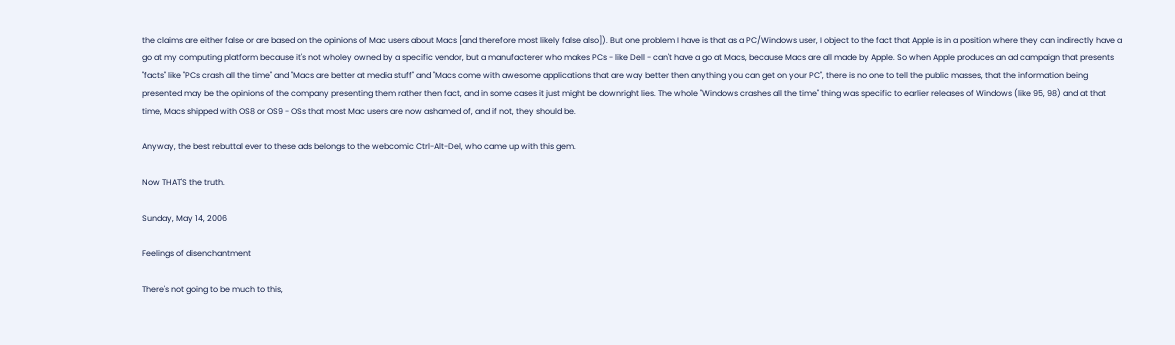the claims are either false or are based on the opinions of Mac users about Macs [and therefore most likely false also]). But one problem I have is that as a PC/Windows user, I object to the fact that Apple is in a position where they can indirectly have a go at my computing platform because it's not wholey owned by a specific vendor, but a manufacterer who makes PCs - like Dell - can't have a go at Macs, because Macs are all made by Apple. So when Apple produces an ad campaign that presents "facts" like "PCs crash all the time" and "Macs are better at media stuff" and "Macs come with awesome applications that are way better then anything you can get on your PC", there is no one to tell the public masses, that the information being presented may be the opinions of the company presenting them rather then fact, and in some cases it just might be downright lies. The whole "Windows crashes all the time" thing was specific to earlier releases of Windows (like 95, 98) and at that time, Macs shipped with OS8 or OS9 - OSs that most Mac users are now ashamed of, and if not, they should be.

Anyway, the best rebuttal ever to these ads belongs to the webcomic Ctrl-Alt-Del, who came up with this gem.

Now THAT'S the truth.

Sunday, May 14, 2006

Feelings of disenchantment

There's not going to be much to this,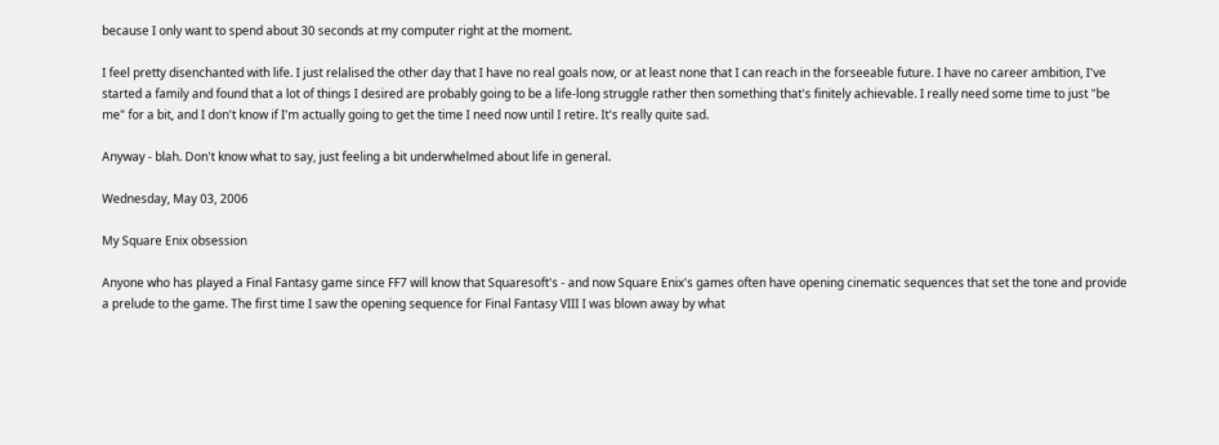because I only want to spend about 30 seconds at my computer right at the moment.

I feel pretty disenchanted with life. I just relalised the other day that I have no real goals now, or at least none that I can reach in the forseeable future. I have no career ambition, I've started a family and found that a lot of things I desired are probably going to be a life-long struggle rather then something that's finitely achievable. I really need some time to just "be me" for a bit, and I don't know if I'm actually going to get the time I need now until I retire. It's really quite sad.

Anyway - blah. Don't know what to say, just feeling a bit underwhelmed about life in general.

Wednesday, May 03, 2006

My Square Enix obsession

Anyone who has played a Final Fantasy game since FF7 will know that Squaresoft's - and now Square Enix's games often have opening cinematic sequences that set the tone and provide a prelude to the game. The first time I saw the opening sequence for Final Fantasy VIII I was blown away by what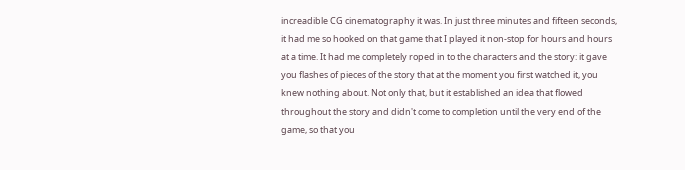increadible CG cinematography it was. In just three minutes and fifteen seconds, it had me so hooked on that game that I played it non-stop for hours and hours at a time. It had me completely roped in to the characters and the story: it gave you flashes of pieces of the story that at the moment you first watched it, you knew nothing about. Not only that, but it established an idea that flowed throughout the story and didn't come to completion until the very end of the game, so that you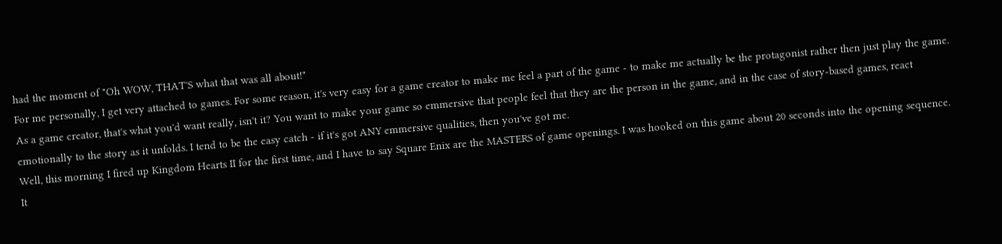had the moment of "Oh WOW, THAT'S what that was all about!"
For me personally, I get very attached to games. For some reason, it's very easy for a game creator to make me feel a part of the game - to make me actually be the protagonist rather then just play the game. As a game creator, that's what you'd want really, isn't it? You want to make your game so emmersive that people feel that they are the person in the game, and in the case of story-based games, react emotionally to the story as it unfolds. I tend to be the easy catch - if it's got ANY emmersive qualities, then you've got me.
Well, this morning I fired up Kingdom Hearts II for the first time, and I have to say Square Enix are the MASTERS of game openings. I was hooked on this game about 20 seconds into the opening sequence. It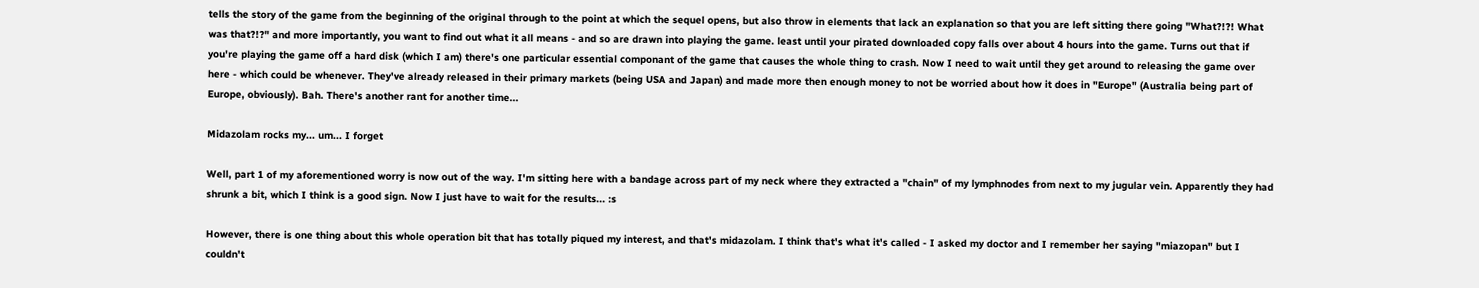tells the story of the game from the beginning of the original through to the point at which the sequel opens, but also throw in elements that lack an explanation so that you are left sitting there going "What?!?! What was that?!?" and more importantly, you want to find out what it all means - and so are drawn into playing the game. least until your pirated downloaded copy falls over about 4 hours into the game. Turns out that if you're playing the game off a hard disk (which I am) there's one particular essential componant of the game that causes the whole thing to crash. Now I need to wait until they get around to releasing the game over here - which could be whenever. They've already released in their primary markets (being USA and Japan) and made more then enough money to not be worried about how it does in "Europe" (Australia being part of Europe, obviously). Bah. There's another rant for another time...

Midazolam rocks my... um... I forget

Well, part 1 of my aforementioned worry is now out of the way. I'm sitting here with a bandage across part of my neck where they extracted a "chain" of my lymphnodes from next to my jugular vein. Apparently they had shrunk a bit, which I think is a good sign. Now I just have to wait for the results... :s

However, there is one thing about this whole operation bit that has totally piqued my interest, and that's midazolam. I think that's what it's called - I asked my doctor and I remember her saying "miazopan" but I couldn't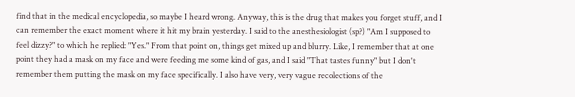find that in the medical encyclopedia, so maybe I heard wrong. Anyway, this is the drug that makes you forget stuff, and I can remember the exact moment where it hit my brain yesterday. I said to the anesthesiologist (sp?) "Am I supposed to feel dizzy?" to which he replied: "Yes." From that point on, things get mixed up and blurry. Like, I remember that at one point they had a mask on my face and were feeding me some kind of gas, and I said "That tastes funny" but I don't remember them putting the mask on my face specifically. I also have very, very vague recolections of the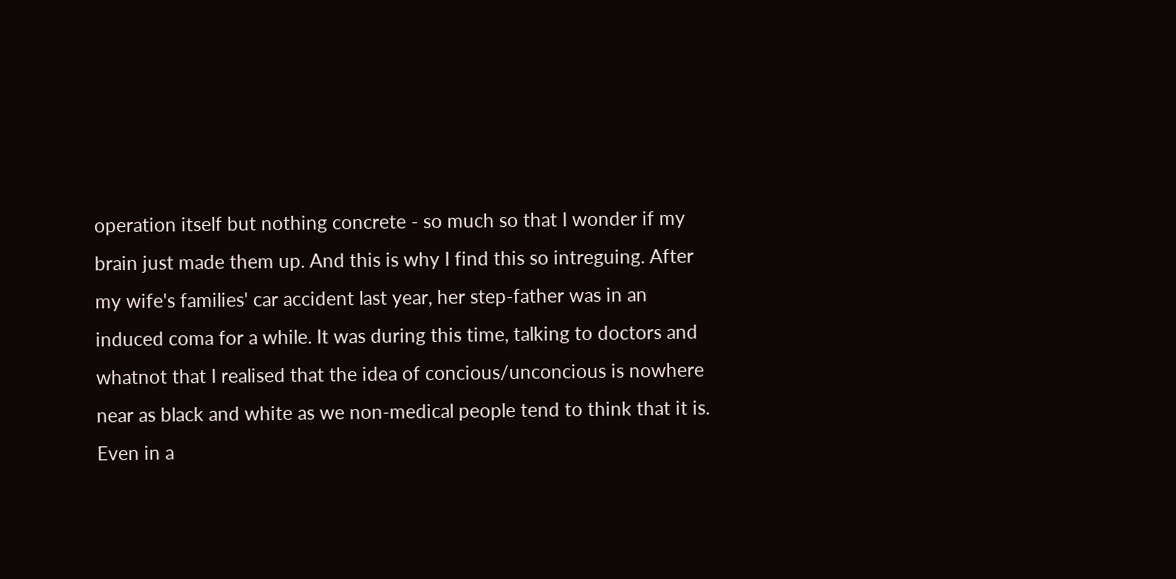operation itself but nothing concrete - so much so that I wonder if my brain just made them up. And this is why I find this so intreguing. After my wife's families' car accident last year, her step-father was in an induced coma for a while. It was during this time, talking to doctors and whatnot that I realised that the idea of concious/unconcious is nowhere near as black and white as we non-medical people tend to think that it is. Even in a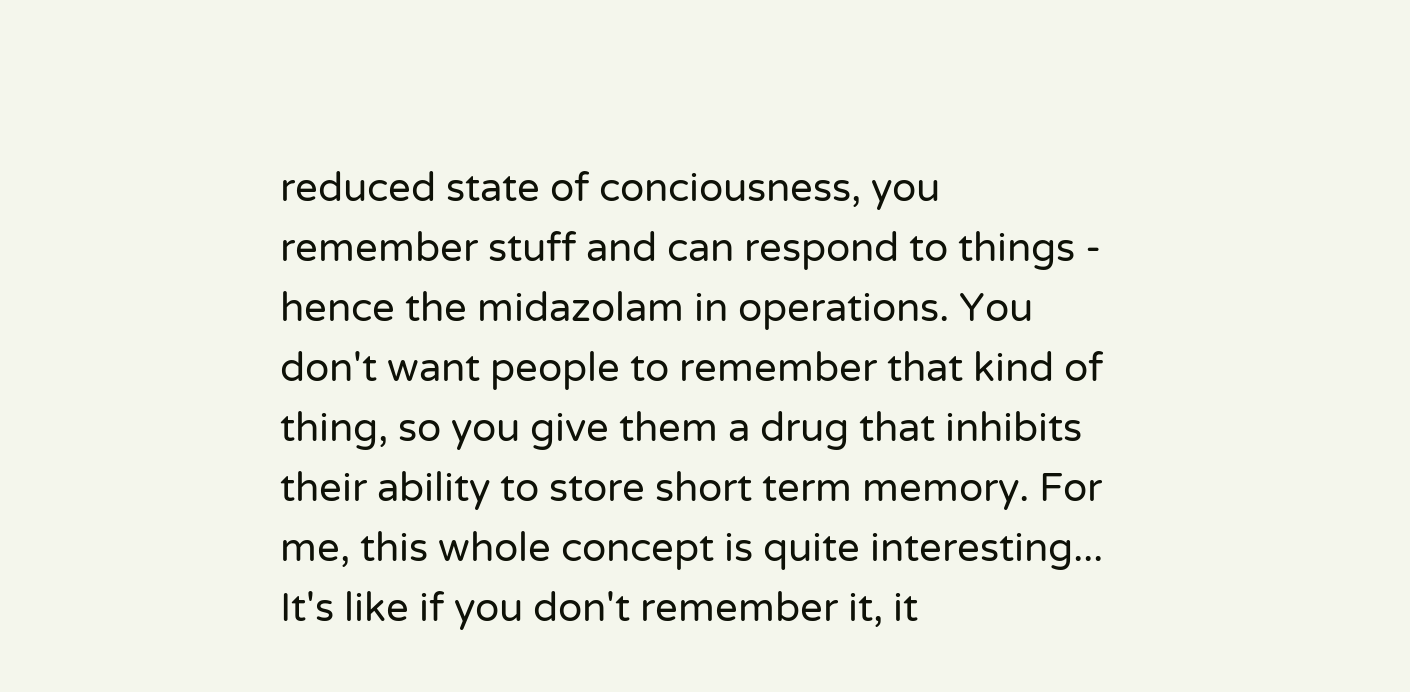reduced state of conciousness, you remember stuff and can respond to things - hence the midazolam in operations. You don't want people to remember that kind of thing, so you give them a drug that inhibits their ability to store short term memory. For me, this whole concept is quite interesting... It's like if you don't remember it, it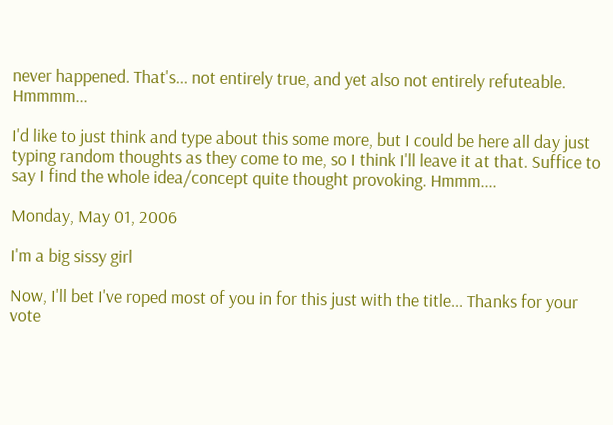never happened. That's... not entirely true, and yet also not entirely refuteable. Hmmmm...

I'd like to just think and type about this some more, but I could be here all day just typing random thoughts as they come to me, so I think I'll leave it at that. Suffice to say I find the whole idea/concept quite thought provoking. Hmmm....

Monday, May 01, 2006

I'm a big sissy girl

Now, I'll bet I've roped most of you in for this just with the title... Thanks for your vote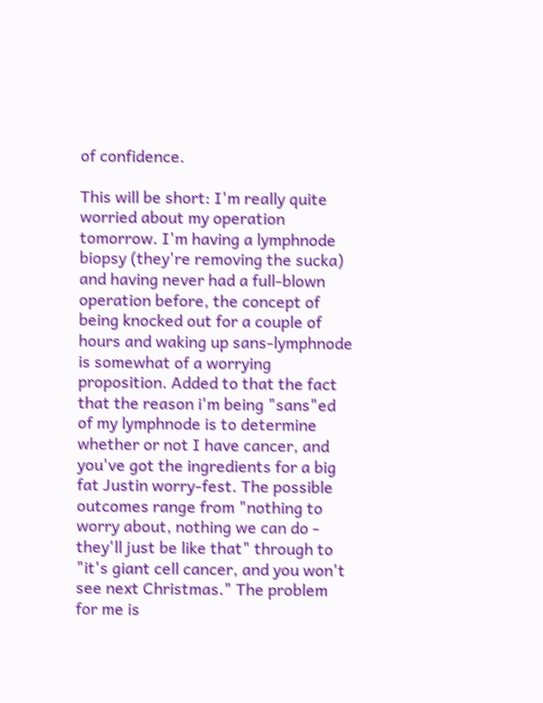of confidence.

This will be short: I'm really quite worried about my operation tomorrow. I'm having a lymphnode biopsy (they're removing the sucka) and having never had a full-blown operation before, the concept of being knocked out for a couple of hours and waking up sans-lymphnode is somewhat of a worrying proposition. Added to that the fact that the reason i'm being "sans"ed of my lymphnode is to determine whether or not I have cancer, and you've got the ingredients for a big fat Justin worry-fest. The possible outcomes range from "nothing to worry about, nothing we can do - they'll just be like that" through to "it's giant cell cancer, and you won't see next Christmas." The problem for me is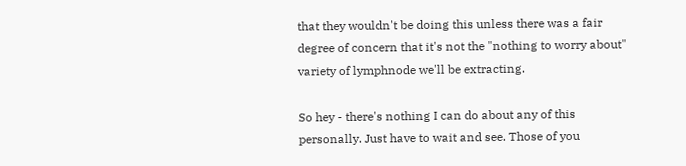that they wouldn't be doing this unless there was a fair degree of concern that it's not the "nothing to worry about" variety of lymphnode we'll be extracting.

So hey - there's nothing I can do about any of this personally. Just have to wait and see. Those of you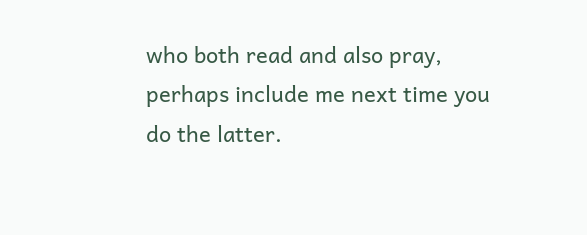who both read and also pray, perhaps include me next time you do the latter.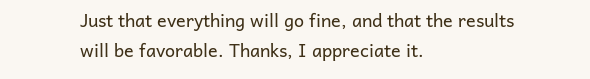Just that everything will go fine, and that the results will be favorable. Thanks, I appreciate it.